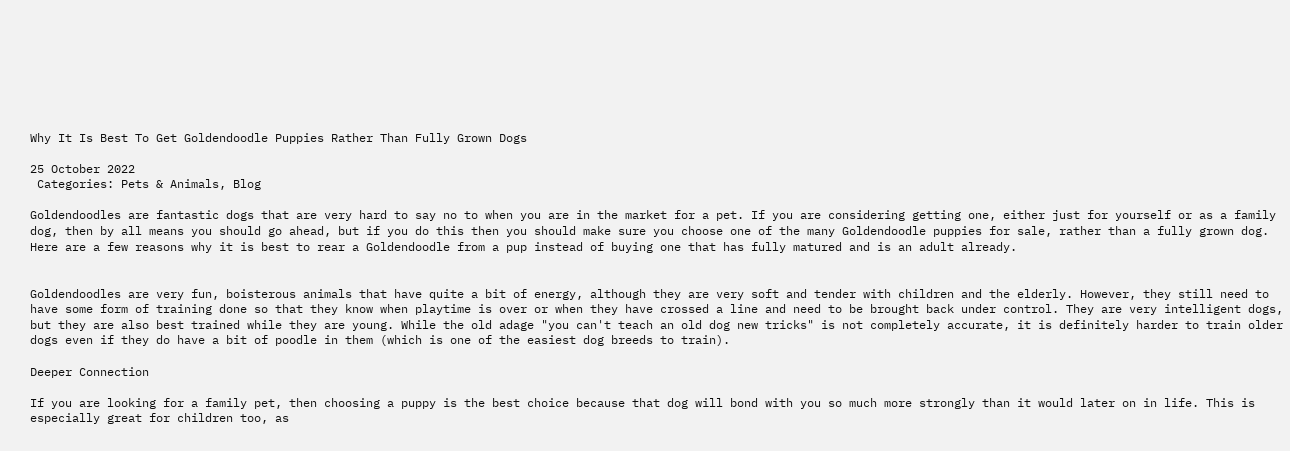Why It Is Best To Get Goldendoodle Puppies Rather Than Fully Grown Dogs

25 October 2022
 Categories: Pets & Animals, Blog

Goldendoodles are fantastic dogs that are very hard to say no to when you are in the market for a pet. If you are considering getting one, either just for yourself or as a family dog, then by all means you should go ahead, but if you do this then you should make sure you choose one of the many Goldendoodle puppies for sale, rather than a fully grown dog. Here are a few reasons why it is best to rear a Goldendoodle from a pup instead of buying one that has fully matured and is an adult already.


Goldendoodles are very fun, boisterous animals that have quite a bit of energy, although they are very soft and tender with children and the elderly. However, they still need to have some form of training done so that they know when playtime is over or when they have crossed a line and need to be brought back under control. They are very intelligent dogs, but they are also best trained while they are young. While the old adage "you can't teach an old dog new tricks" is not completely accurate, it is definitely harder to train older dogs even if they do have a bit of poodle in them (which is one of the easiest dog breeds to train).

Deeper Connection

If you are looking for a family pet, then choosing a puppy is the best choice because that dog will bond with you so much more strongly than it would later on in life. This is especially great for children too, as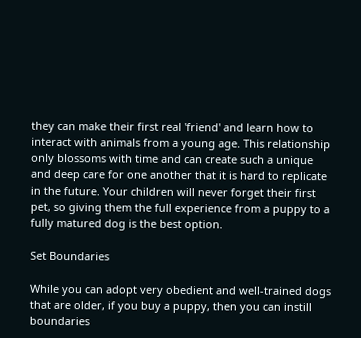they can make their first real 'friend' and learn how to interact with animals from a young age. This relationship only blossoms with time and can create such a unique and deep care for one another that it is hard to replicate in the future. Your children will never forget their first pet, so giving them the full experience from a puppy to a fully matured dog is the best option.

Set Boundaries

While you can adopt very obedient and well-trained dogs that are older, if you buy a puppy, then you can instill boundaries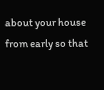about your house from early so that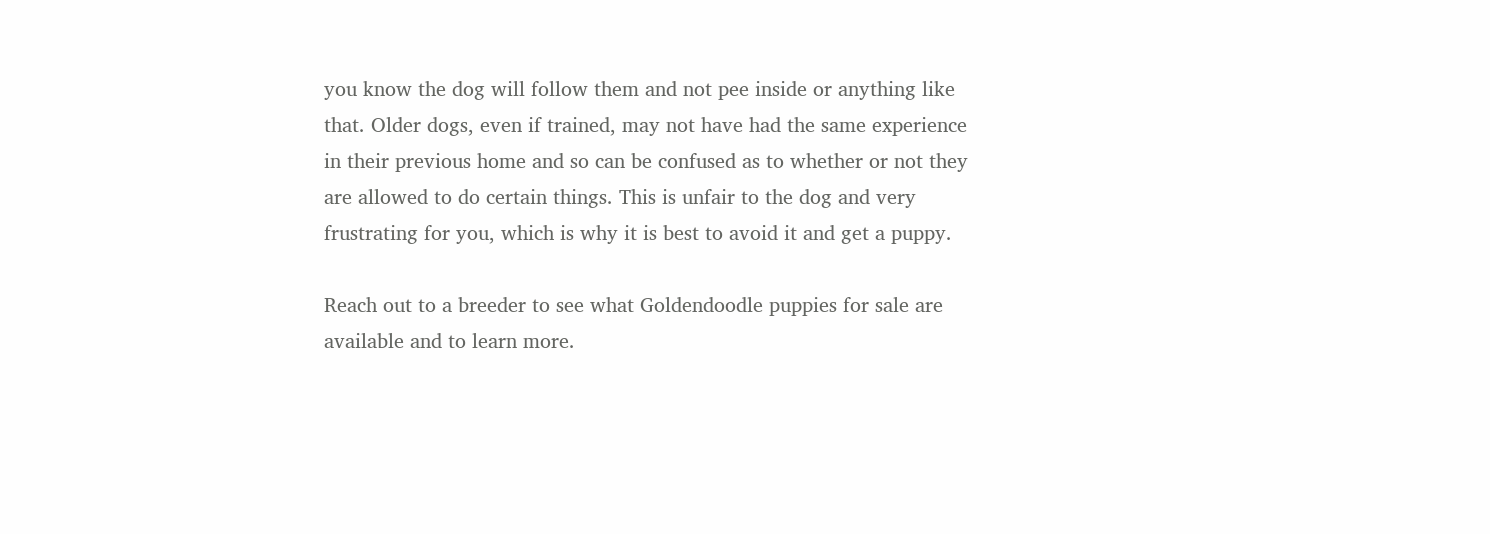you know the dog will follow them and not pee inside or anything like that. Older dogs, even if trained, may not have had the same experience in their previous home and so can be confused as to whether or not they are allowed to do certain things. This is unfair to the dog and very frustrating for you, which is why it is best to avoid it and get a puppy.

Reach out to a breeder to see what Goldendoodle puppies for sale are available and to learn more.